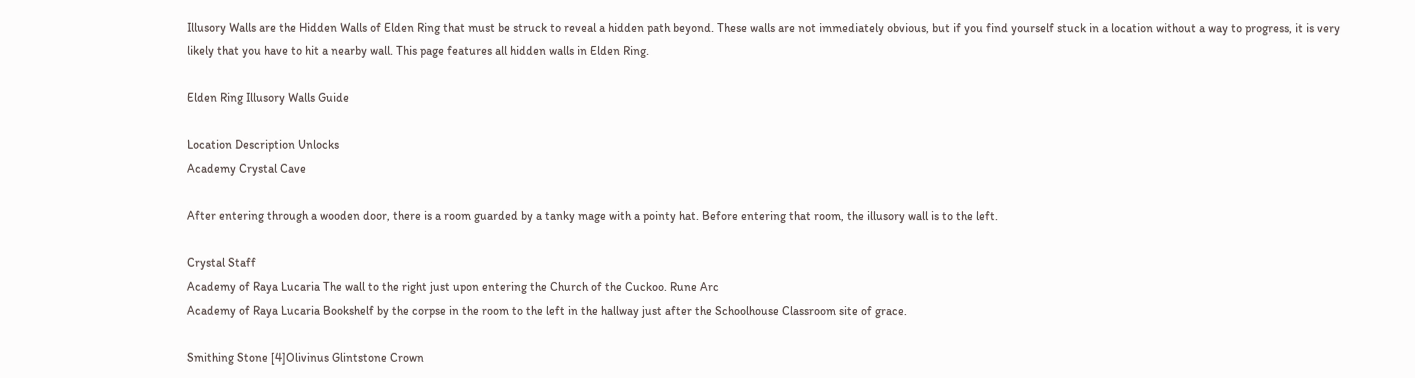Illusory Walls are the Hidden Walls of Elden Ring that must be struck to reveal a hidden path beyond. These walls are not immediately obvious, but if you find yourself stuck in a location without a way to progress, it is very likely that you have to hit a nearby wall. This page features all hidden walls in Elden Ring.

Elden Ring Illusory Walls Guide

Location Description Unlocks
Academy Crystal Cave

After entering through a wooden door, there is a room guarded by a tanky mage with a pointy hat. Before entering that room, the illusory wall is to the left.

Crystal Staff
Academy of Raya Lucaria The wall to the right just upon entering the Church of the Cuckoo. Rune Arc
Academy of Raya Lucaria Bookshelf by the corpse in the room to the left in the hallway just after the Schoolhouse Classroom site of grace.

Smithing Stone [4]Olivinus Glintstone Crown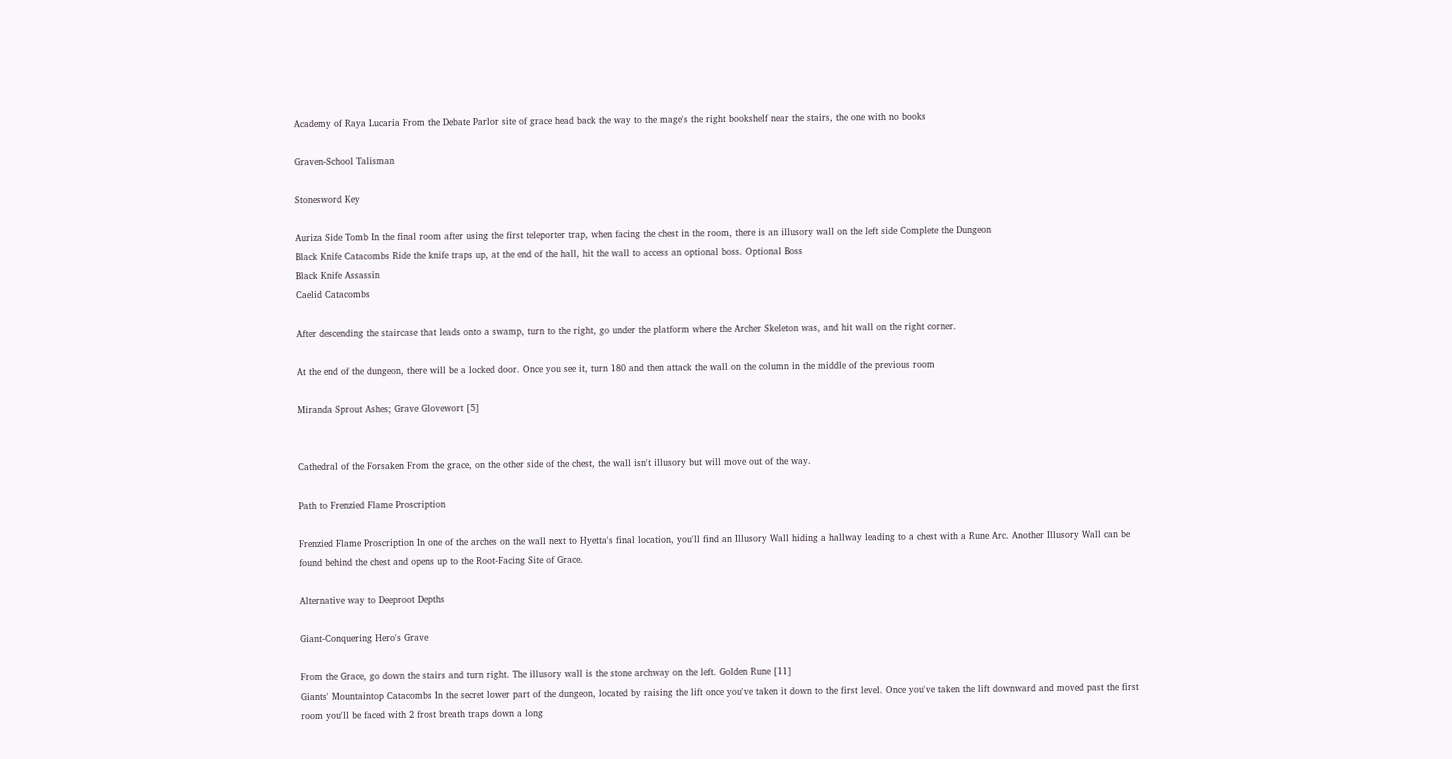Academy of Raya Lucaria From the Debate Parlor site of grace head back the way to the mage's the right bookshelf near the stairs, the one with no books

Graven-School Talisman

Stonesword Key

Auriza Side Tomb In the final room after using the first teleporter trap, when facing the chest in the room, there is an illusory wall on the left side Complete the Dungeon
Black Knife Catacombs Ride the knife traps up, at the end of the hall, hit the wall to access an optional boss. Optional Boss
Black Knife Assassin
Caelid Catacombs

After descending the staircase that leads onto a swamp, turn to the right, go under the platform where the Archer Skeleton was, and hit wall on the right corner.

At the end of the dungeon, there will be a locked door. Once you see it, turn 180 and then attack the wall on the column in the middle of the previous room

Miranda Sprout Ashes; Grave Glovewort [5]


Cathedral of the Forsaken From the grace, on the other side of the chest, the wall isn't illusory but will move out of the way.

Path to Frenzied Flame Proscription

Frenzied Flame Proscription In one of the arches on the wall next to Hyetta's final location, you'll find an Illusory Wall hiding a hallway leading to a chest with a Rune Arc. Another Illusory Wall can be found behind the chest and opens up to the Root-Facing Site of Grace.

Alternative way to Deeproot Depths

Giant-Conquering Hero's Grave

From the Grace, go down the stairs and turn right. The illusory wall is the stone archway on the left. Golden Rune [11]
Giants' Mountaintop Catacombs In the secret lower part of the dungeon, located by raising the lift once you've taken it down to the first level. Once you've taken the lift downward and moved past the first room you'll be faced with 2 frost breath traps down a long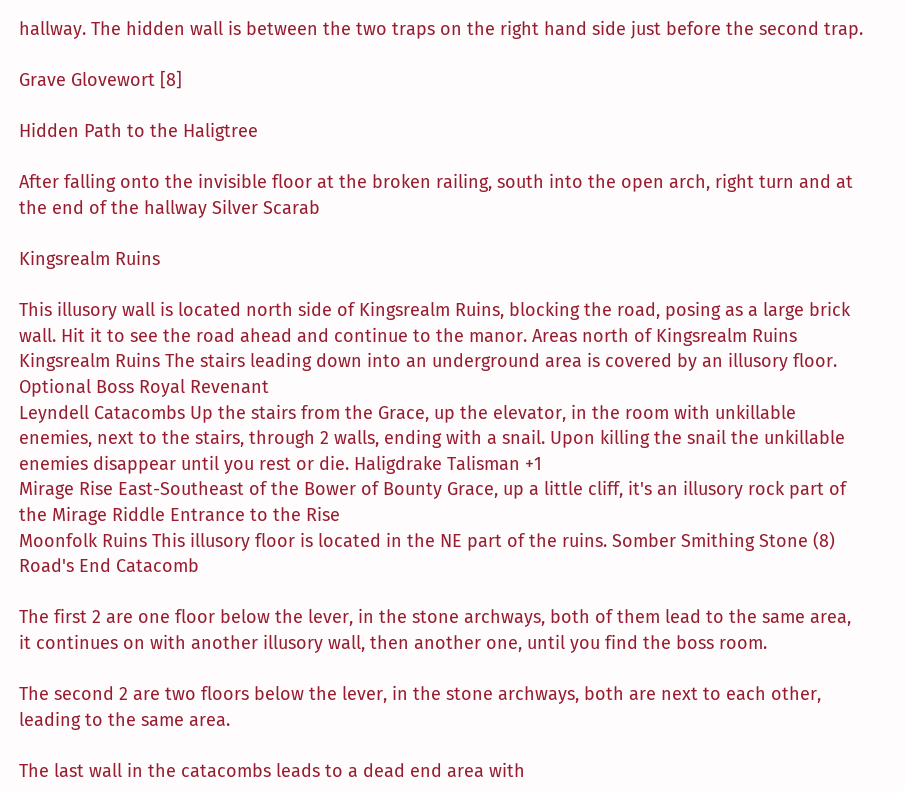hallway. The hidden wall is between the two traps on the right hand side just before the second trap.

Grave Glovewort [8]

Hidden Path to the Haligtree

After falling onto the invisible floor at the broken railing, south into the open arch, right turn and at the end of the hallway Silver Scarab

Kingsrealm Ruins

This illusory wall is located north side of Kingsrealm Ruins, blocking the road, posing as a large brick wall. Hit it to see the road ahead and continue to the manor. Areas north of Kingsrealm Ruins
Kingsrealm Ruins The stairs leading down into an underground area is covered by an illusory floor. Optional Boss Royal Revenant
Leyndell Catacombs Up the stairs from the Grace, up the elevator, in the room with unkillable enemies, next to the stairs, through 2 walls, ending with a snail. Upon killing the snail the unkillable enemies disappear until you rest or die. Haligdrake Talisman +1
Mirage Rise East-Southeast of the Bower of Bounty Grace, up a little cliff, it's an illusory rock part of the Mirage Riddle Entrance to the Rise
Moonfolk Ruins This illusory floor is located in the NE part of the ruins. Somber Smithing Stone (8)
Road's End Catacomb

The first 2 are one floor below the lever, in the stone archways, both of them lead to the same area, it continues on with another illusory wall, then another one, until you find the boss room.

The second 2 are two floors below the lever, in the stone archways, both are next to each other, leading to the same area.

The last wall in the catacombs leads to a dead end area with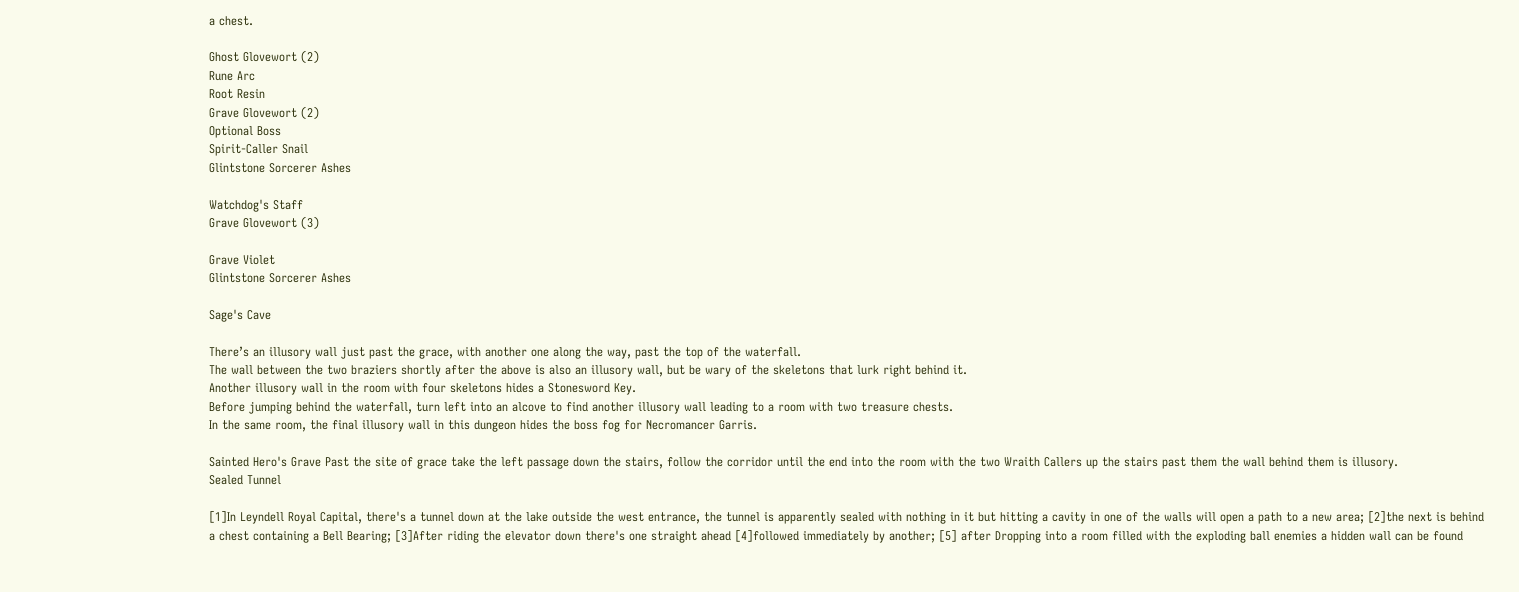a chest.

Ghost Glovewort (2)
Rune Arc
Root Resin
Grave Glovewort (2)
Optional Boss
Spirit-Caller Snail
Glintstone Sorcerer Ashes

Watchdog's Staff
Grave Glovewort (3)

Grave Violet
Glintstone Sorcerer Ashes

Sage's Cave

There’s an illusory wall just past the grace, with another one along the way, past the top of the waterfall.
The wall between the two braziers shortly after the above is also an illusory wall, but be wary of the skeletons that lurk right behind it.
Another illusory wall in the room with four skeletons hides a Stonesword Key.
Before jumping behind the waterfall, turn left into an alcove to find another illusory wall leading to a room with two treasure chests.
In the same room, the final illusory wall in this dungeon hides the boss fog for Necromancer Garris.

Sainted Hero's Grave Past the site of grace take the left passage down the stairs, follow the corridor until the end into the room with the two Wraith Callers up the stairs past them the wall behind them is illusory.
Sealed Tunnel

[1]In Leyndell Royal Capital, there's a tunnel down at the lake outside the west entrance, the tunnel is apparently sealed with nothing in it but hitting a cavity in one of the walls will open a path to a new area; [2]the next is behind a chest containing a Bell Bearing; [3]After riding the elevator down there's one straight ahead [4]followed immediately by another; [5] after Dropping into a room filled with the exploding ball enemies a hidden wall can be found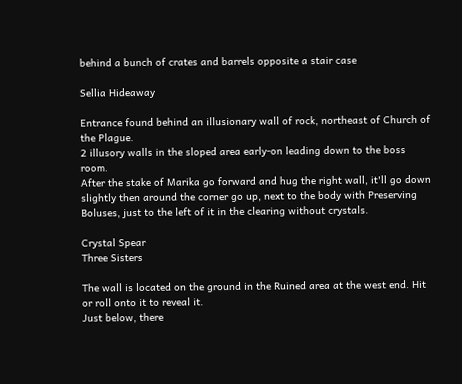behind a bunch of crates and barrels opposite a stair case

Sellia Hideaway

Entrance found behind an illusionary wall of rock, northeast of Church of the Plague.
2 illusory walls in the sloped area early-on leading down to the boss room.
After the stake of Marika go forward and hug the right wall, it'll go down slightly then around the corner go up, next to the body with Preserving Boluses, just to the left of it in the clearing without crystals.

Crystal Spear
Three Sisters

The wall is located on the ground in the Ruined area at the west end. Hit or roll onto it to reveal it.
Just below, there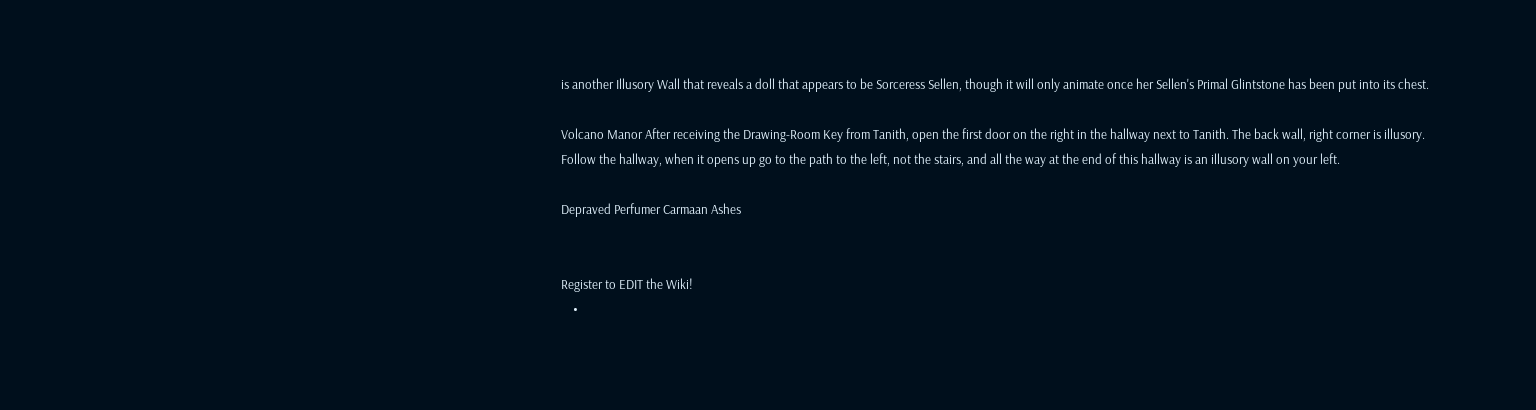is another Illusory Wall that reveals a doll that appears to be Sorceress Sellen, though it will only animate once her Sellen's Primal Glintstone has been put into its chest.

Volcano Manor After receiving the Drawing-Room Key from Tanith, open the first door on the right in the hallway next to Tanith. The back wall, right corner is illusory. Follow the hallway, when it opens up go to the path to the left, not the stairs, and all the way at the end of this hallway is an illusory wall on your left.

Depraved Perfumer Carmaan Ashes


Register to EDIT the Wiki!
    •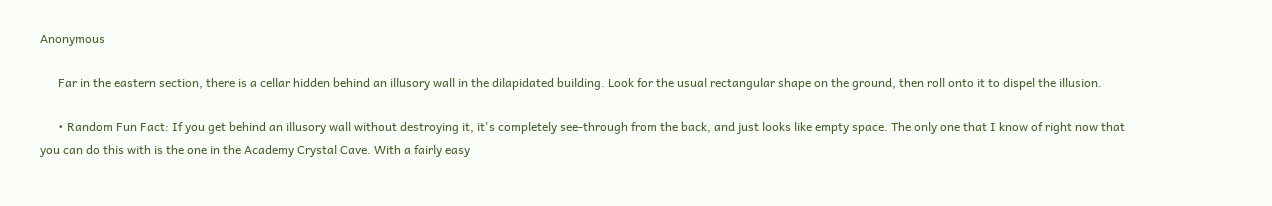Anonymous

      Far in the eastern section, there is a cellar hidden behind an illusory wall in the dilapidated building. Look for the usual rectangular shape on the ground, then roll onto it to dispel the illusion.

      • Random Fun Fact: If you get behind an illusory wall without destroying it, it's completely see-through from the back, and just looks like empty space. The only one that I know of right now that you can do this with is the one in the Academy Crystal Cave. With a fairly easy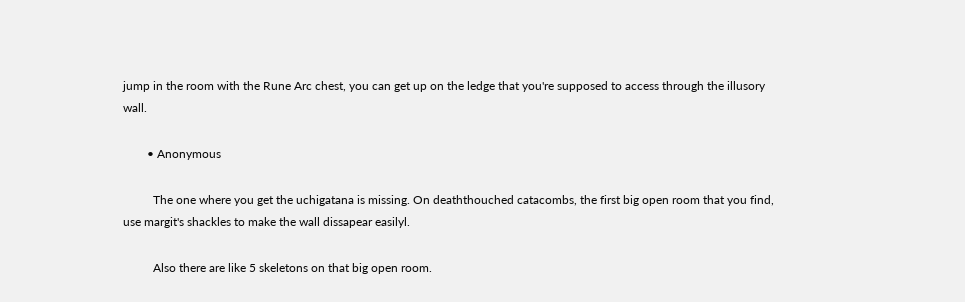jump in the room with the Rune Arc chest, you can get up on the ledge that you're supposed to access through the illusory wall.

        • Anonymous

          The one where you get the uchigatana is missing. On deaththouched catacombs, the first big open room that you find, use margit's shackles to make the wall dissapear easilyl.

          Also there are like 5 skeletons on that big open room.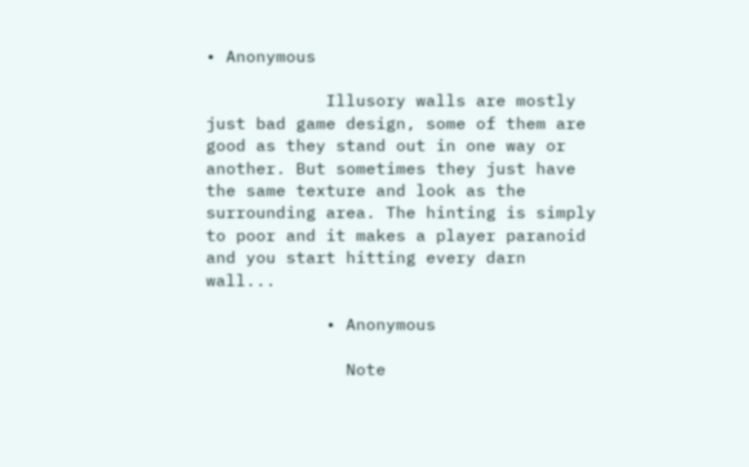• Anonymous

            Illusory walls are mostly just bad game design, some of them are good as they stand out in one way or another. But sometimes they just have the same texture and look as the surrounding area. The hinting is simply to poor and it makes a player paranoid and you start hitting every darn wall...

            • Anonymous

              Note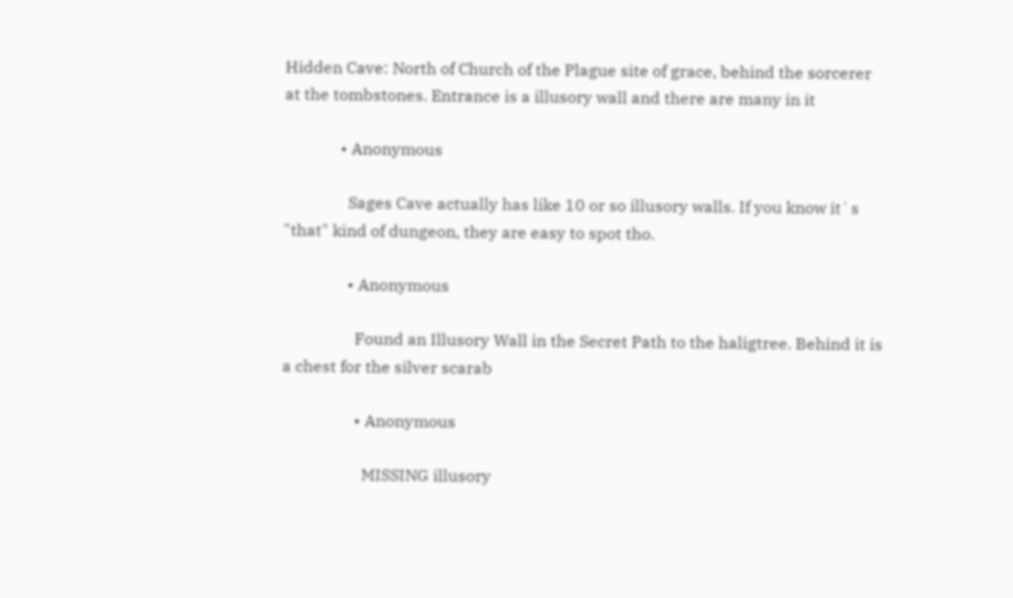Hidden Cave: North of Church of the Plague site of grace, behind the sorcerer at the tombstones. Entrance is a illusory wall and there are many in it

              • Anonymous

                Sages Cave actually has like 10 or so illusory walls. If you know it`s "that" kind of dungeon, they are easy to spot tho.

                • Anonymous

                  Found an Illusory Wall in the Secret Path to the haligtree. Behind it is a chest for the silver scarab

                  • Anonymous

                    MISSING illusory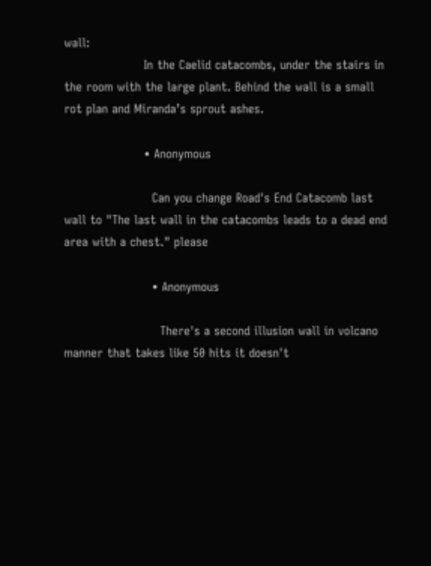wall:
                    In the Caelid catacombs, under the stairs in the room with the large plant. Behind the wall is a small rot plan and Miranda’s sprout ashes.

                    • Anonymous

                      Can you change Road's End Catacomb last wall to "The last wall in the catacombs leads to a dead end area with a chest." please

                      • Anonymous

                        There's a second illusion wall in volcano manner that takes like 50 hits it doesn't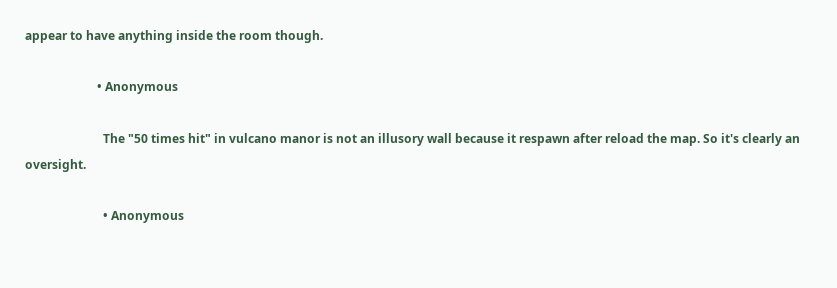appear to have anything inside the room though.

                        • Anonymous

                          The "50 times hit" in vulcano manor is not an illusory wall because it respawn after reload the map. So it's clearly an oversight.

                          • Anonymous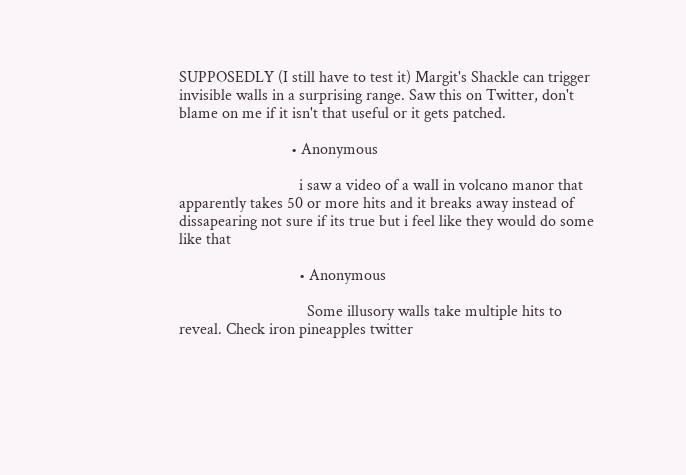SUPPOSEDLY (I still have to test it) Margit's Shackle can trigger invisible walls in a surprising range. Saw this on Twitter, don't blame on me if it isn't that useful or it gets patched.

                            • Anonymous

                              i saw a video of a wall in volcano manor that apparently takes 50 or more hits and it breaks away instead of dissapearing not sure if its true but i feel like they would do some like that

                              • Anonymous

                                Some illusory walls take multiple hits to reveal. Check iron pineapples twitter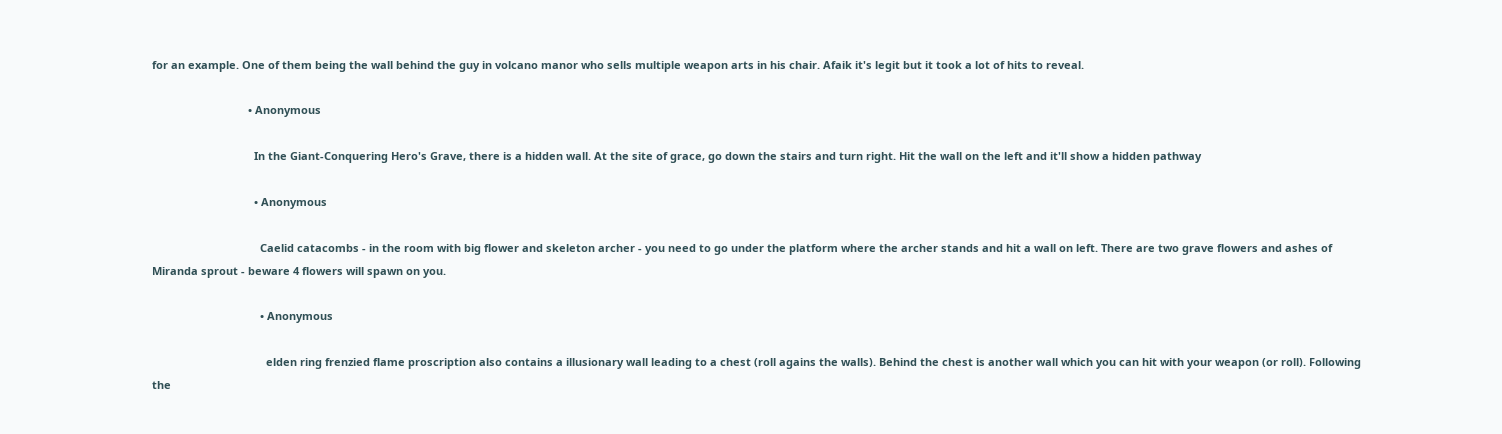for an example. One of them being the wall behind the guy in volcano manor who sells multiple weapon arts in his chair. Afaik it's legit but it took a lot of hits to reveal.

                                • Anonymous

                                  In the Giant-Conquering Hero's Grave, there is a hidden wall. At the site of grace, go down the stairs and turn right. Hit the wall on the left and it'll show a hidden pathway

                                  • Anonymous

                                    Caelid catacombs - in the room with big flower and skeleton archer - you need to go under the platform where the archer stands and hit a wall on left. There are two grave flowers and ashes of Miranda sprout - beware 4 flowers will spawn on you.

                                    • Anonymous

                                      elden ring frenzied flame proscription also contains a illusionary wall leading to a chest (roll agains the walls). Behind the chest is another wall which you can hit with your weapon (or roll). Following the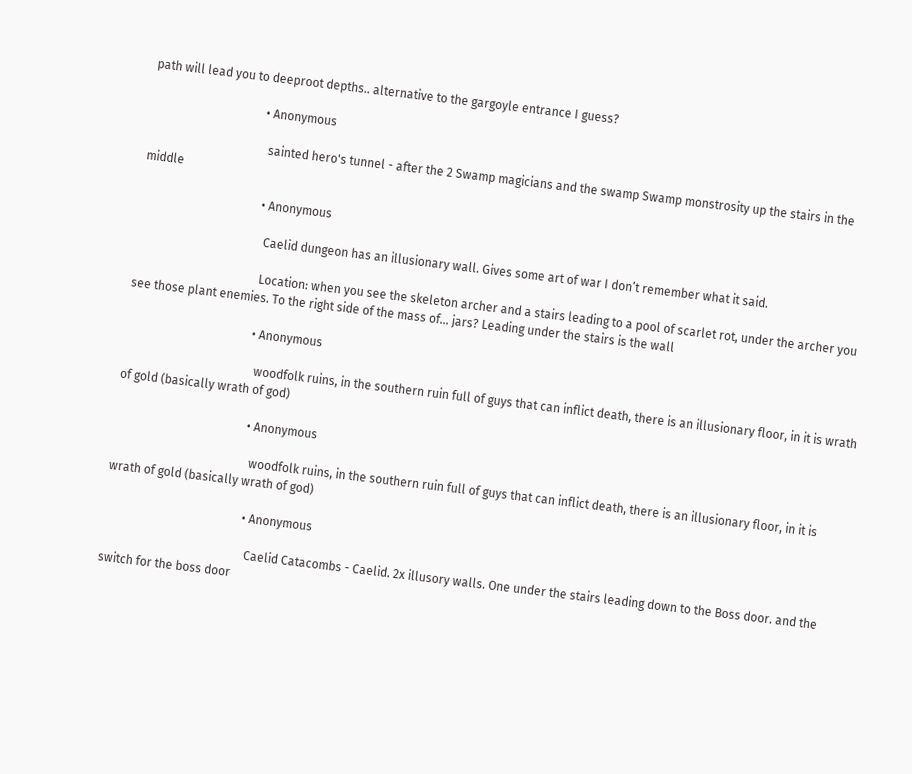path will lead you to deeproot depths.. alternative to the gargoyle entrance I guess?

                                      • Anonymous

                                        sainted hero's tunnel - after the 2 Swamp magicians and the swamp Swamp monstrosity up the stairs in the middle

                                        • Anonymous

                                          Caelid dungeon has an illusionary wall. Gives some art of war I don’t remember what it said.

                                          Location: when you see the skeleton archer and a stairs leading to a pool of scarlet rot, under the archer you see those plant enemies. To the right side of the mass of… jars? Leading under the stairs is the wall

                                          • Anonymous

                                            woodfolk ruins, in the southern ruin full of guys that can inflict death, there is an illusionary floor, in it is wrath of gold (basically wrath of god)

                                            • Anonymous

                                              woodfolk ruins, in the southern ruin full of guys that can inflict death, there is an illusionary floor, in it is wrath of gold (basically wrath of god)

                                              • Anonymous

                                                Caelid Catacombs - Caelid. 2x illusory walls. One under the stairs leading down to the Boss door. and the switch for the boss door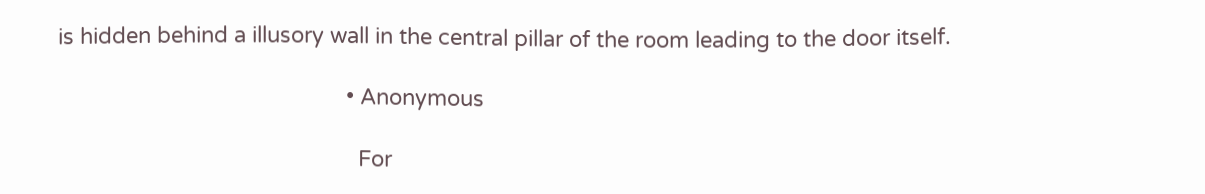is hidden behind a illusory wall in the central pillar of the room leading to the door itself.

                                                • Anonymous

                                                  For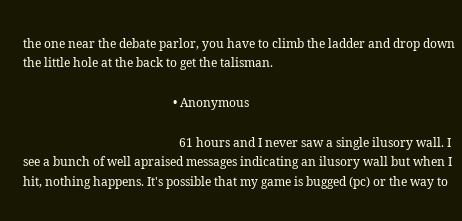the one near the debate parlor, you have to climb the ladder and drop down the little hole at the back to get the talisman.

                                                  • Anonymous

                                                    61 hours and I never saw a single ilusory wall. I see a bunch of well apraised messages indicating an ilusory wall but when I hit, nothing happens. It's possible that my game is bugged (pc) or the way to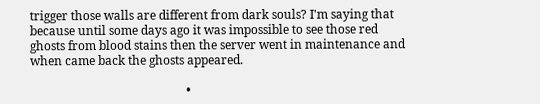trigger those walls are different from dark souls? I'm saying that because until some days ago it was impossible to see those red ghosts from blood stains then the server went in maintenance and when came back the ghosts appeared.

                                                    •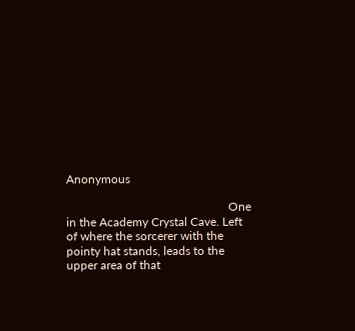Anonymous

                                                      One in the Academy Crystal Cave. Left of where the sorcerer with the pointy hat stands, leads to the upper area of that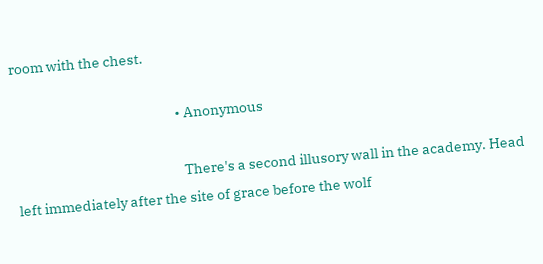room with the chest.

                                                      • Anonymous

                                                        There's a second illusory wall in the academy. Head left immediately after the site of grace before the wolf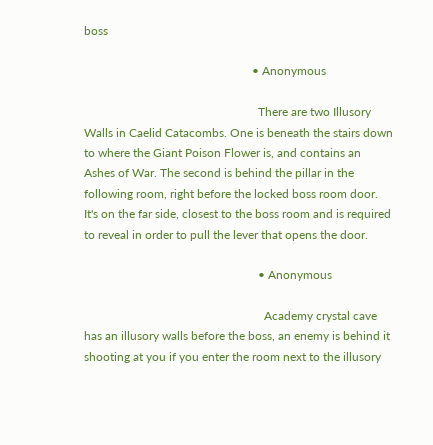boss

                                                        • Anonymous

                                                          There are two Illusory Walls in Caelid Catacombs. One is beneath the stairs down to where the Giant Poison Flower is, and contains an Ashes of War. The second is behind the pillar in the following room, right before the locked boss room door. It's on the far side, closest to the boss room and is required to reveal in order to pull the lever that opens the door.

                                                          • Anonymous

                                                            Academy crystal cave has an illusory walls before the boss, an enemy is behind it shooting at you if you enter the room next to the illusory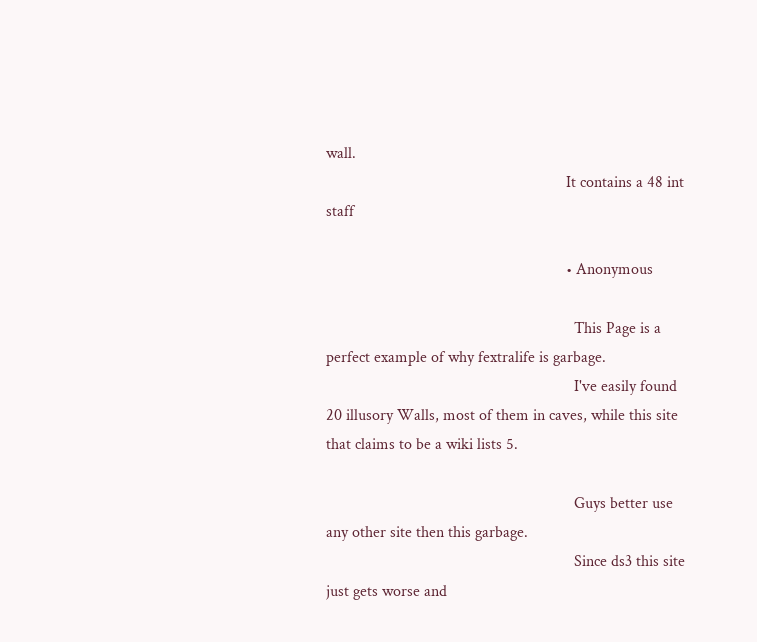wall.
                                                            It contains a 48 int staff

                                                            • Anonymous

                                                              This Page is a perfect example of why fextralife is garbage.
                                                              I've easily found 20 illusory Walls, most of them in caves, while this site that claims to be a wiki lists 5.

                                                              Guys better use any other site then this garbage.
                                                              Since ds3 this site just gets worse and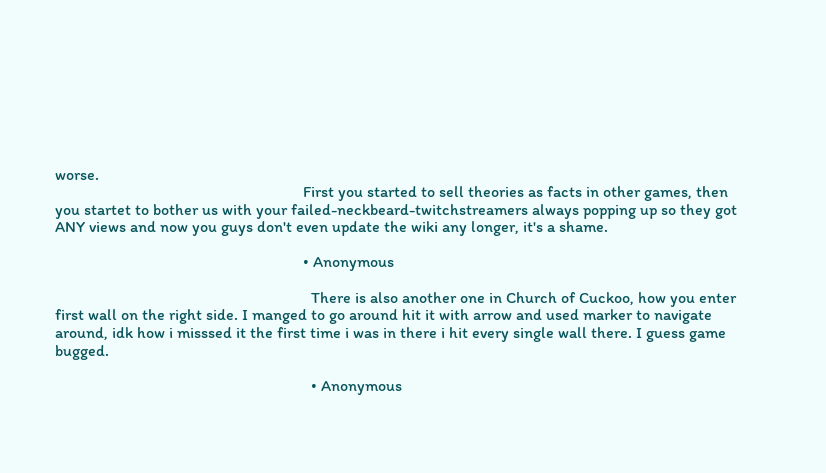worse.
                                                              First you started to sell theories as facts in other games, then you startet to bother us with your failed-neckbeard-twitchstreamers always popping up so they got ANY views and now you guys don't even update the wiki any longer, it's a shame.

                                                              • Anonymous

                                                                There is also another one in Church of Cuckoo, how you enter first wall on the right side. I manged to go around hit it with arrow and used marker to navigate around, idk how i misssed it the first time i was in there i hit every single wall there. I guess game bugged.

                                                                • Anonymous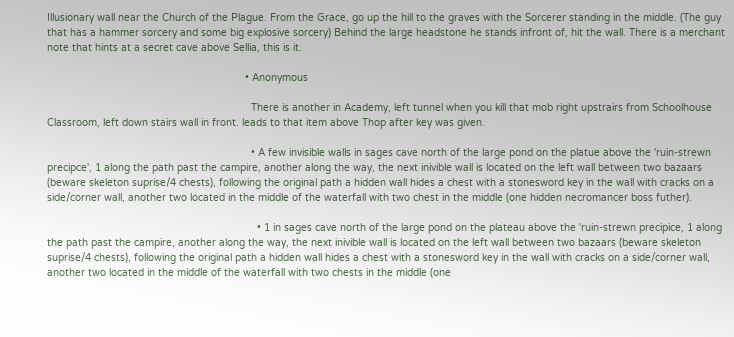Illusionary wall near the Church of the Plague. From the Grace, go up the hill to the graves with the Sorcerer standing in the middle. (The guy that has a hammer sorcery and some big explosive sorcery) Behind the large headstone he stands infront of, hit the wall. There is a merchant note that hints at a secret cave above Sellia, this is it.

                                                                  • Anonymous

                                                                    There is another in Academy, left tunnel when you kill that mob right upstrairs from Schoolhouse Classroom, left down stairs wall in front. leads to that item above Thop after key was given.

                                                                    • A few invisible walls in sages cave north of the large pond on the platue above the 'ruin-strewn precipce', 1 along the path past the campire, another along the way, the next inivible wall is located on the left wall between two bazaars (beware skeleton suprise/4 chests), following the original path a hidden wall hides a chest with a stonesword key in the wall with cracks on a side/corner wall, another two located in the middle of the waterfall with two chest in the middle (one hidden necromancer boss futher).

                                                                      • 1 in sages cave north of the large pond on the plateau above the 'ruin-strewn precipice, 1 along the path past the campire, another along the way, the next inivible wall is located on the left wall between two bazaars (beware skeleton suprise/4 chests), following the original path a hidden wall hides a chest with a stonesword key in the wall with cracks on a side/corner wall, another two located in the middle of the waterfall with two chests in the middle (one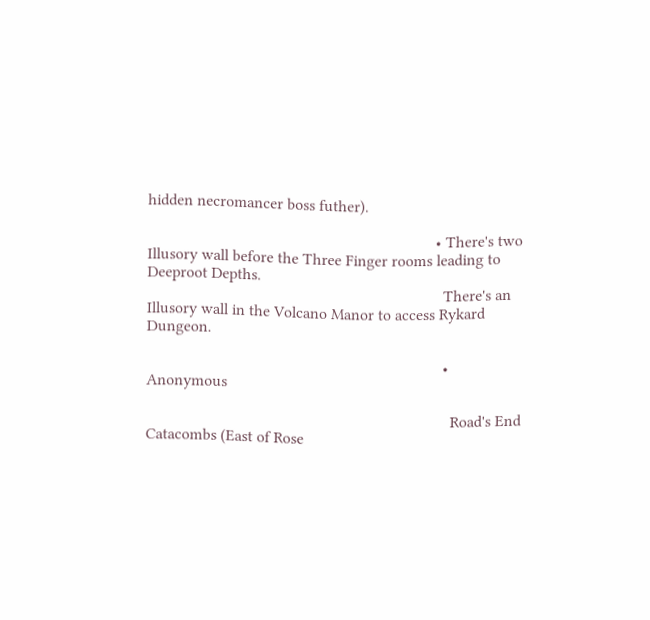hidden necromancer boss futher).

                                                                        • There's two Illusory wall before the Three Finger rooms leading to Deeproot Depths.
                                                                          There's an Illusory wall in the Volcano Manor to access Rykard Dungeon.

                                                                          • Anonymous

                                                                            Road's End Catacombs (East of Rose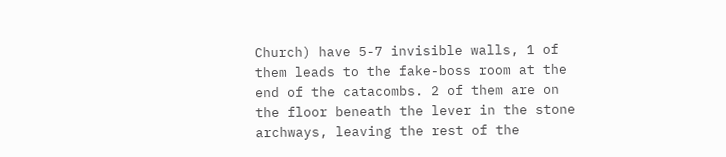Church) have 5-7 invisible walls, 1 of them leads to the fake-boss room at the end of the catacombs. 2 of them are on the floor beneath the lever in the stone archways, leaving the rest of the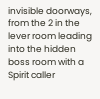invisible doorways, from the 2 in the lever room leading into the hidden boss room with a Spirit caller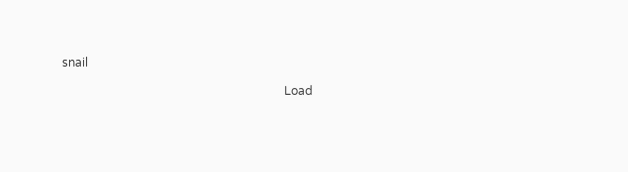snail

                                                                          Load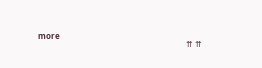more
                                                                          ⇈ ⇈